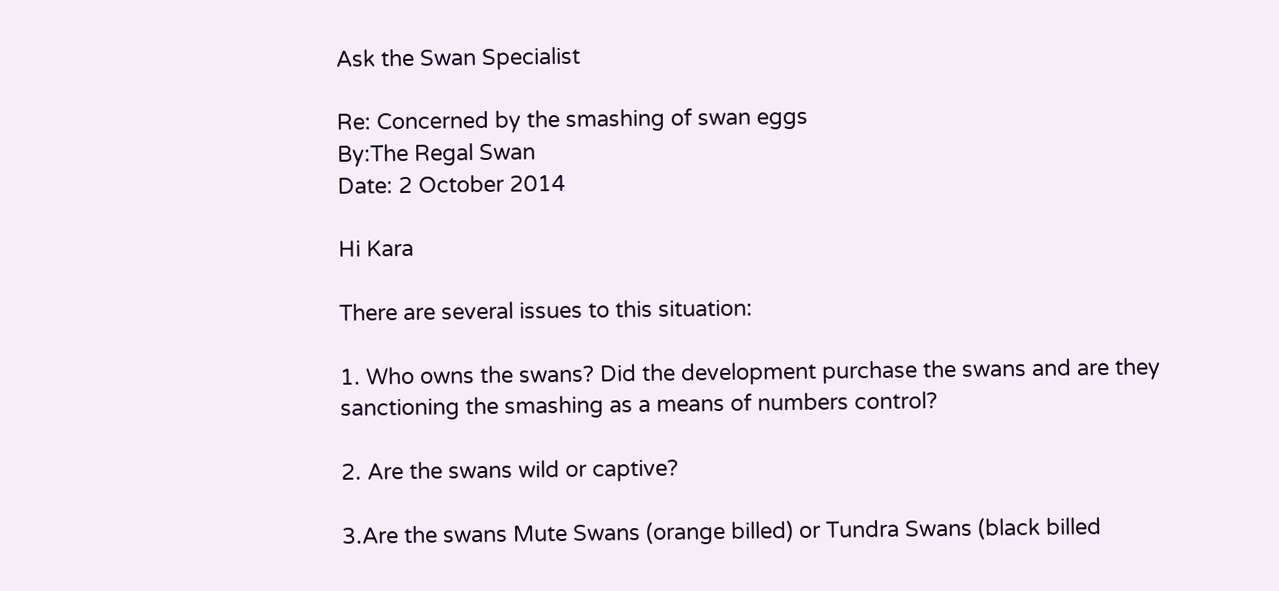Ask the Swan Specialist

Re: Concerned by the smashing of swan eggs
By:The Regal Swan
Date: 2 October 2014

Hi Kara

There are several issues to this situation:

1. Who owns the swans? Did the development purchase the swans and are they sanctioning the smashing as a means of numbers control?

2. Are the swans wild or captive?

3.Are the swans Mute Swans (orange billed) or Tundra Swans (black billed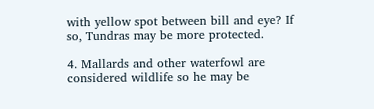with yellow spot between bill and eye? If so, Tundras may be more protected.

4. Mallards and other waterfowl are considered wildlife so he may be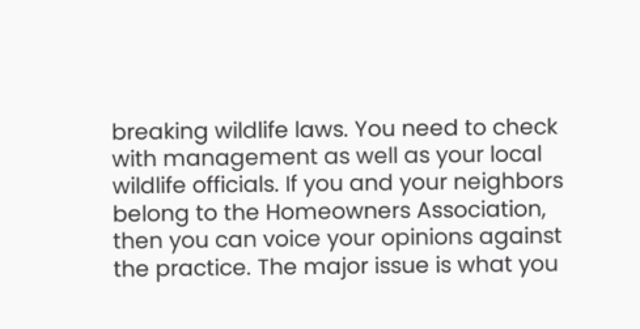breaking wildlife laws. You need to check with management as well as your local wildlife officials. If you and your neighbors belong to the Homeowners Association, then you can voice your opinions against the practice. The major issue is what you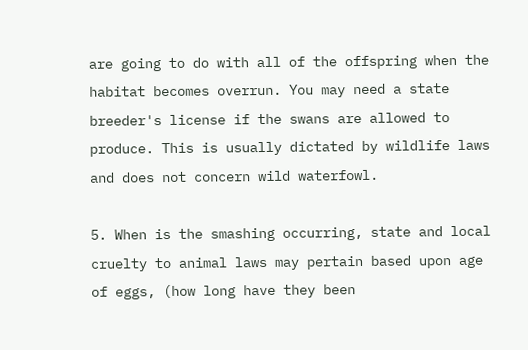are going to do with all of the offspring when the habitat becomes overrun. You may need a state breeder's license if the swans are allowed to produce. This is usually dictated by wildlife laws and does not concern wild waterfowl.

5. When is the smashing occurring, state and local cruelty to animal laws may pertain based upon age of eggs, (how long have they been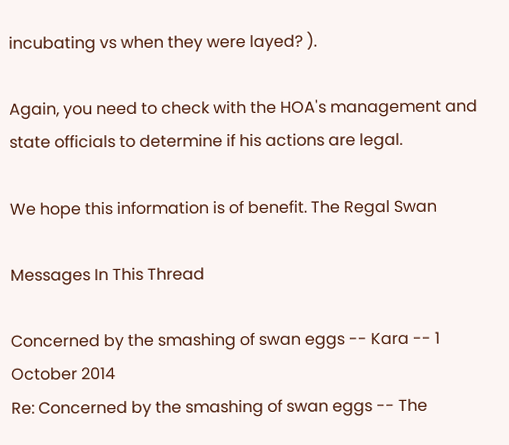incubating vs when they were layed? ).

Again, you need to check with the HOA's management and state officials to determine if his actions are legal.

We hope this information is of benefit. The Regal Swan

Messages In This Thread

Concerned by the smashing of swan eggs -- Kara -- 1 October 2014
Re: Concerned by the smashing of swan eggs -- The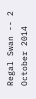Regal Swan -- 2 October 2014